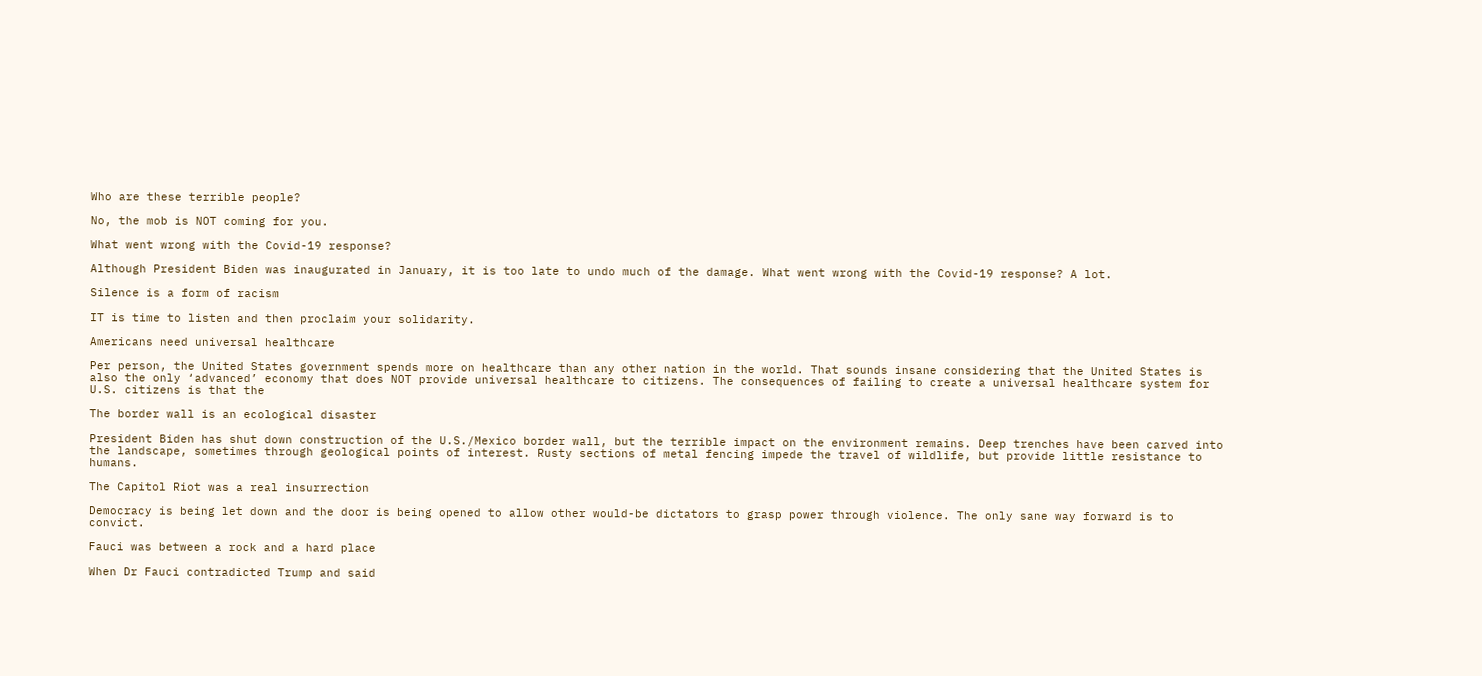Who are these terrible people?

No, the mob is NOT coming for you.

What went wrong with the Covid-19 response?

Although President Biden was inaugurated in January, it is too late to undo much of the damage. What went wrong with the Covid-19 response? A lot.

Silence is a form of racism

IT is time to listen and then proclaim your solidarity.

Americans need universal healthcare

Per person, the United States government spends more on healthcare than any other nation in the world. That sounds insane considering that the United States is also the only ‘advanced’ economy that does NOT provide universal healthcare to citizens. The consequences of failing to create a universal healthcare system for U.S. citizens is that the

The border wall is an ecological disaster

President Biden has shut down construction of the U.S./Mexico border wall, but the terrible impact on the environment remains. Deep trenches have been carved into the landscape, sometimes through geological points of interest. Rusty sections of metal fencing impede the travel of wildlife, but provide little resistance to humans.

The Capitol Riot was a real insurrection

Democracy is being let down and the door is being opened to allow other would-be dictators to grasp power through violence. The only sane way forward is to convict.

Fauci was between a rock and a hard place

When Dr Fauci contradicted Trump and said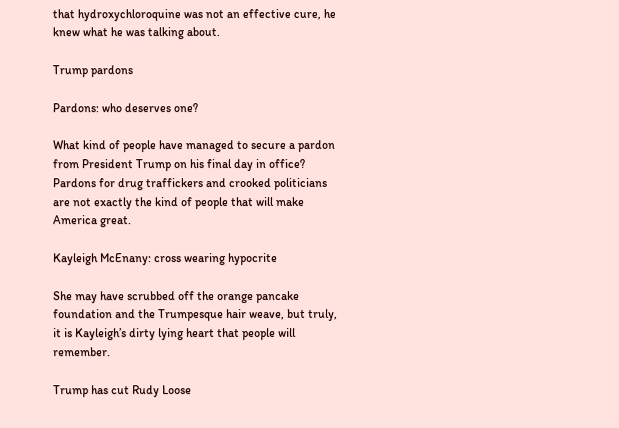that hydroxychloroquine was not an effective cure, he knew what he was talking about.

Trump pardons

Pardons: who deserves one?

What kind of people have managed to secure a pardon from President Trump on his final day in office? Pardons for drug traffickers and crooked politicians are not exactly the kind of people that will make America great.

Kayleigh McEnany: cross wearing hypocrite

She may have scrubbed off the orange pancake foundation and the Trumpesque hair weave, but truly, it is Kayleigh’s dirty lying heart that people will remember.

Trump has cut Rudy Loose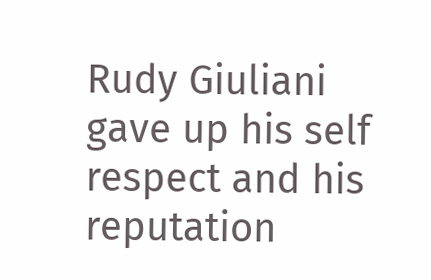Rudy Giuliani gave up his self respect and his reputation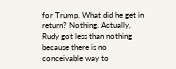for Trump. What did he get in return? Nothing. Actually, Rudy got less than nothing because there is no conceivable way to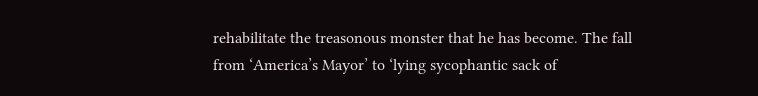rehabilitate the treasonous monster that he has become. The fall from ‘America’s Mayor’ to ‘lying sycophantic sack of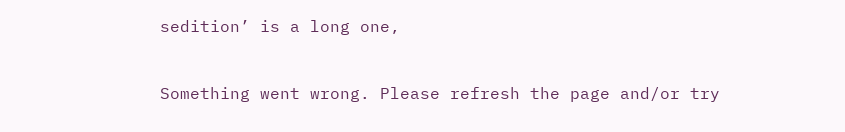sedition’ is a long one,


Something went wrong. Please refresh the page and/or try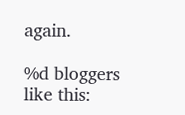again.

%d bloggers like this: